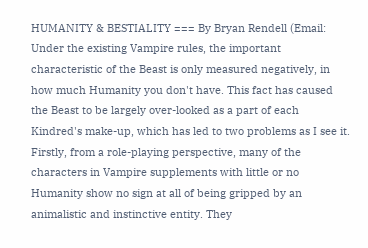HUMANITY & BESTIALITY === By Bryan Rendell (Email: Under the existing Vampire rules, the important characteristic of the Beast is only measured negatively, in how much Humanity you don't have. This fact has caused the Beast to be largely over-looked as a part of each Kindred's make-up, which has led to two problems as I see it. Firstly, from a role-playing perspective, many of the characters in Vampire supplements with little or no Humanity show no sign at all of being gripped by an animalistic and instinctive entity. They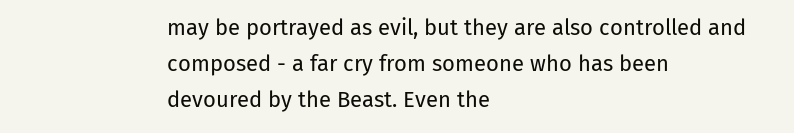may be portrayed as evil, but they are also controlled and composed - a far cry from someone who has been devoured by the Beast. Even the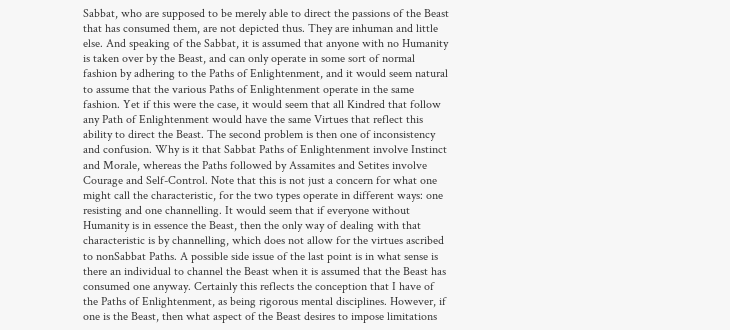Sabbat, who are supposed to be merely able to direct the passions of the Beast that has consumed them, are not depicted thus. They are inhuman and little else. And speaking of the Sabbat, it is assumed that anyone with no Humanity is taken over by the Beast, and can only operate in some sort of normal fashion by adhering to the Paths of Enlightenment, and it would seem natural to assume that the various Paths of Enlightenment operate in the same fashion. Yet if this were the case, it would seem that all Kindred that follow any Path of Enlightenment would have the same Virtues that reflect this ability to direct the Beast. The second problem is then one of inconsistency and confusion. Why is it that Sabbat Paths of Enlightenment involve Instinct and Morale, whereas the Paths followed by Assamites and Setites involve Courage and Self-Control. Note that this is not just a concern for what one might call the characteristic, for the two types operate in different ways: one resisting and one channelling. It would seem that if everyone without Humanity is in essence the Beast, then the only way of dealing with that characteristic is by channelling, which does not allow for the virtues ascribed to nonSabbat Paths. A possible side issue of the last point is in what sense is there an individual to channel the Beast when it is assumed that the Beast has consumed one anyway. Certainly this reflects the conception that I have of the Paths of Enlightenment, as being rigorous mental disciplines. However, if one is the Beast, then what aspect of the Beast desires to impose limitations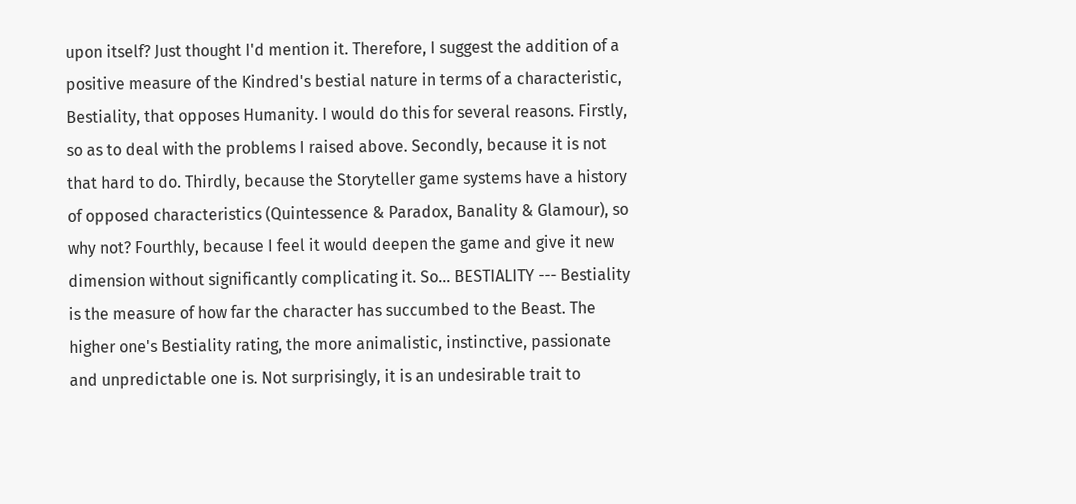upon itself? Just thought I'd mention it. Therefore, I suggest the addition of a positive measure of the Kindred's bestial nature in terms of a characteristic, Bestiality, that opposes Humanity. I would do this for several reasons. Firstly, so as to deal with the problems I raised above. Secondly, because it is not that hard to do. Thirdly, because the Storyteller game systems have a history of opposed characteristics (Quintessence & Paradox, Banality & Glamour), so why not? Fourthly, because I feel it would deepen the game and give it new dimension without significantly complicating it. So... BESTIALITY --- Bestiality is the measure of how far the character has succumbed to the Beast. The higher one's Bestiality rating, the more animalistic, instinctive, passionate and unpredictable one is. Not surprisingly, it is an undesirable trait to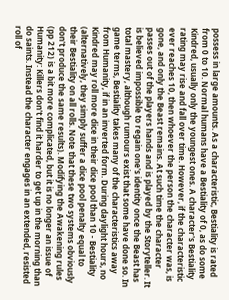possess in large amounts. As a characteristic, Bestiality is rated from 0 to 10. Normal humans have a Bestiality of 0, as do some Kindred, usually only the youngest ones. A character's Bestiality rating may rise and fall over time. However, if the characteristic ever reaches 10, then whoever the person the character was, is gone, and only the Beast remains. At such time the character passes out of the players hands and is played by the Storyteller. It is believed impossible to regain one's identity once the Beast has total mastery, although rumours exist that some have done so. In game terms, Bestiality takes many of the characteristics away from Humanity, if in an inverted form. During daylight hours, no Kindred may roll more dice in their dice pool than 10 - Bestiality (alternatively, they simply suffer a dice pool penalty equal to their Bestiality on all rolls. Note that these two systems obviously don't produce the same results). Modifying the Awakening rules (pp 212) is a bit more complicated, but it is no longer an issue of Humanity: Killers don't find it harder to get up in the morning than do saints. Instead the character engages in an extended, resisted roll of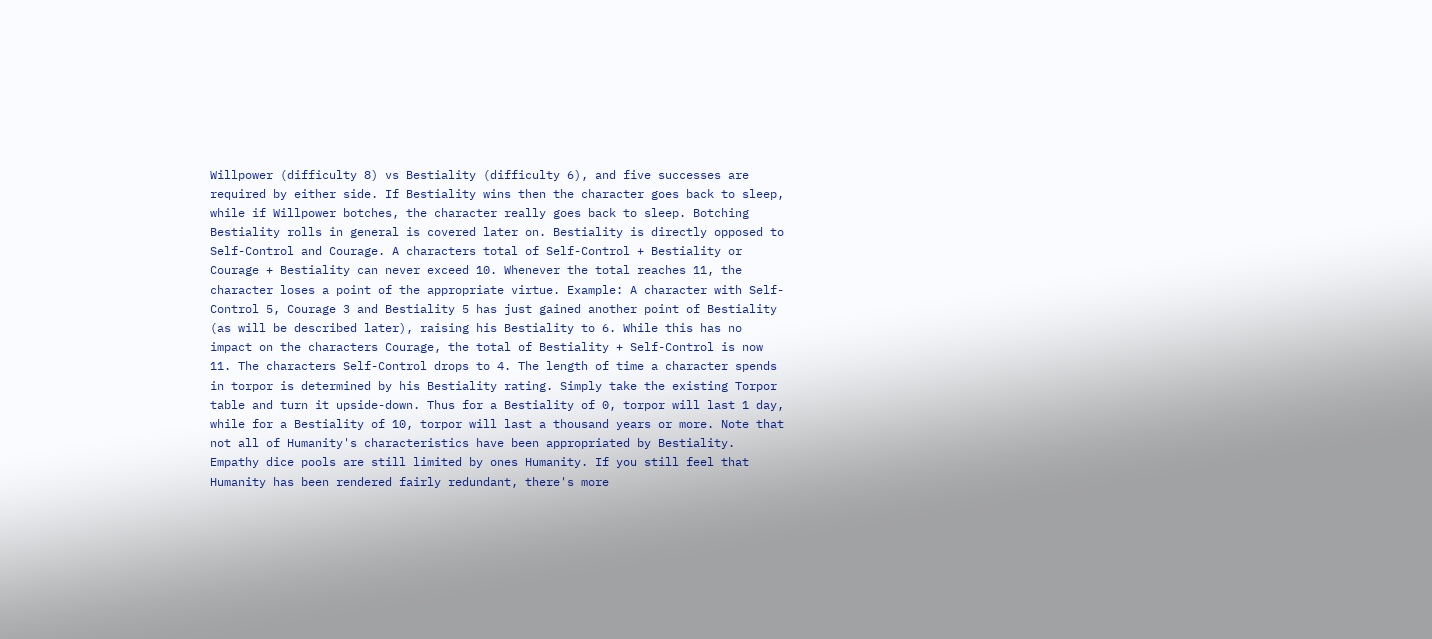Willpower (difficulty 8) vs Bestiality (difficulty 6), and five successes are required by either side. If Bestiality wins then the character goes back to sleep, while if Willpower botches, the character really goes back to sleep. Botching Bestiality rolls in general is covered later on. Bestiality is directly opposed to Self-Control and Courage. A characters total of Self-Control + Bestiality or Courage + Bestiality can never exceed 10. Whenever the total reaches 11, the character loses a point of the appropriate virtue. Example: A character with Self-Control 5, Courage 3 and Bestiality 5 has just gained another point of Bestiality (as will be described later), raising his Bestiality to 6. While this has no impact on the characters Courage, the total of Bestiality + Self-Control is now 11. The characters Self-Control drops to 4. The length of time a character spends in torpor is determined by his Bestiality rating. Simply take the existing Torpor table and turn it upside-down. Thus for a Bestiality of 0, torpor will last 1 day, while for a Bestiality of 10, torpor will last a thousand years or more. Note that not all of Humanity's characteristics have been appropriated by Bestiality. Empathy dice pools are still limited by ones Humanity. If you still feel that Humanity has been rendered fairly redundant, there's more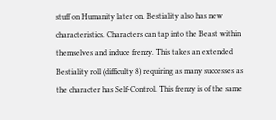stuff on Humanity later on. Bestiality also has new characteristics. Characters can tap into the Beast within themselves and induce frenzy. This takes an extended Bestiality roll (difficulty 8) requiring as many successes as the character has Self-Control. This frenzy is of the same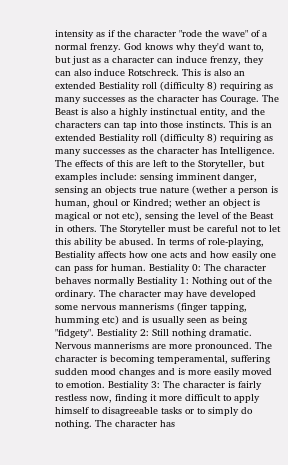intensity as if the character "rode the wave" of a normal frenzy. God knows why they'd want to, but just as a character can induce frenzy, they can also induce Rotschreck. This is also an extended Bestiality roll (difficulty 8) requiring as many successes as the character has Courage. The Beast is also a highly instinctual entity, and the characters can tap into those instincts. This is an extended Bestiality roll (difficulty 8) requiring as many successes as the character has Intelligence. The effects of this are left to the Storyteller, but examples include: sensing imminent danger, sensing an objects true nature (wether a person is human, ghoul or Kindred; wether an object is magical or not etc), sensing the level of the Beast in others. The Storyteller must be careful not to let this ability be abused. In terms of role-playing, Bestiality affects how one acts and how easily one can pass for human. Bestiality 0: The character behaves normally Bestiality 1: Nothing out of the ordinary. The character may have developed some nervous mannerisms (finger tapping, humming etc) and is usually seen as being "fidgety". Bestiality 2: Still nothing dramatic. Nervous mannerisms are more pronounced. The character is becoming temperamental, suffering sudden mood changes and is more easily moved to emotion. Bestiality 3: The character is fairly restless now, finding it more difficult to apply himself to disagreeable tasks or to simply do nothing. The character has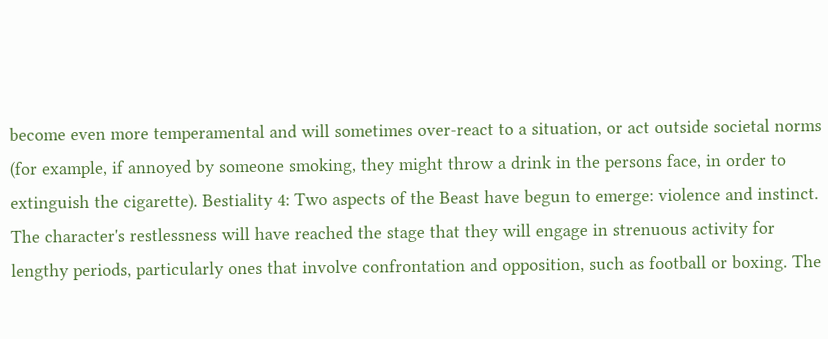become even more temperamental and will sometimes over-react to a situation, or act outside societal norms (for example, if annoyed by someone smoking, they might throw a drink in the persons face, in order to extinguish the cigarette). Bestiality 4: Two aspects of the Beast have begun to emerge: violence and instinct. The character's restlessness will have reached the stage that they will engage in strenuous activity for lengthy periods, particularly ones that involve confrontation and opposition, such as football or boxing. The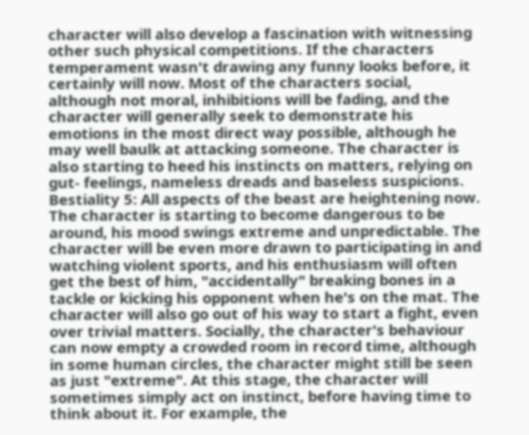character will also develop a fascination with witnessing other such physical competitions. If the characters temperament wasn't drawing any funny looks before, it certainly will now. Most of the characters social, although not moral, inhibitions will be fading, and the character will generally seek to demonstrate his emotions in the most direct way possible, although he may well baulk at attacking someone. The character is also starting to heed his instincts on matters, relying on gut- feelings, nameless dreads and baseless suspicions. Bestiality 5: All aspects of the beast are heightening now. The character is starting to become dangerous to be around, his mood swings extreme and unpredictable. The character will be even more drawn to participating in and watching violent sports, and his enthusiasm will often get the best of him, "accidentally" breaking bones in a tackle or kicking his opponent when he's on the mat. The character will also go out of his way to start a fight, even over trivial matters. Socially, the character's behaviour can now empty a crowded room in record time, although in some human circles, the character might still be seen as just "extreme". At this stage, the character will sometimes simply act on instinct, before having time to think about it. For example, the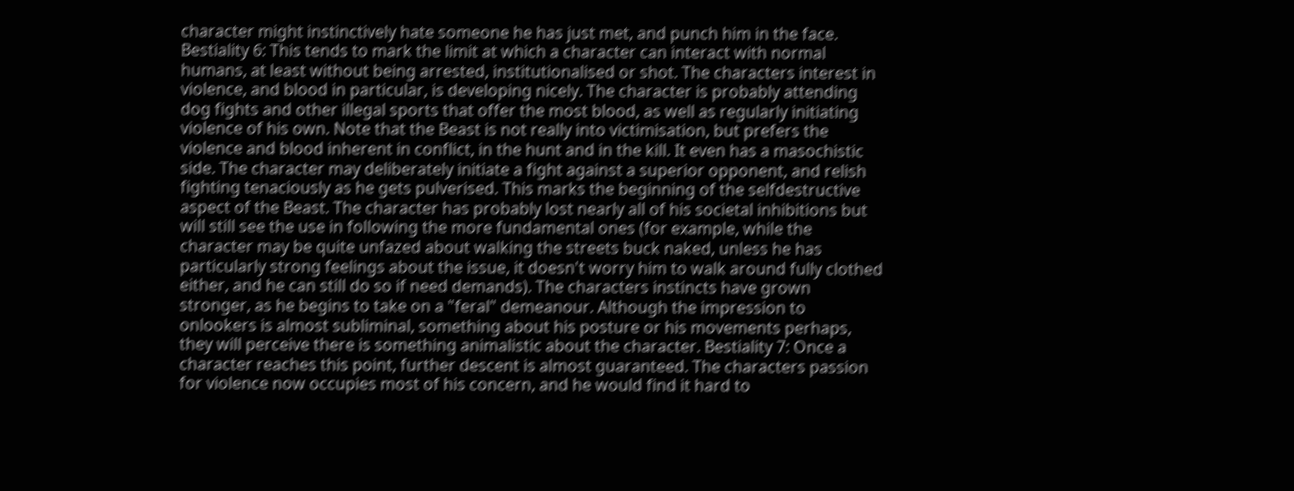character might instinctively hate someone he has just met, and punch him in the face. Bestiality 6: This tends to mark the limit at which a character can interact with normal humans, at least without being arrested, institutionalised or shot. The characters interest in violence, and blood in particular, is developing nicely. The character is probably attending dog fights and other illegal sports that offer the most blood, as well as regularly initiating violence of his own. Note that the Beast is not really into victimisation, but prefers the violence and blood inherent in conflict, in the hunt and in the kill. It even has a masochistic side. The character may deliberately initiate a fight against a superior opponent, and relish fighting tenaciously as he gets pulverised. This marks the beginning of the selfdestructive aspect of the Beast. The character has probably lost nearly all of his societal inhibitions but will still see the use in following the more fundamental ones (for example, while the character may be quite unfazed about walking the streets buck naked, unless he has particularly strong feelings about the issue, it doesn't worry him to walk around fully clothed either, and he can still do so if need demands). The characters instincts have grown stronger, as he begins to take on a "feral" demeanour. Although the impression to onlookers is almost subliminal, something about his posture or his movements perhaps, they will perceive there is something animalistic about the character. Bestiality 7: Once a character reaches this point, further descent is almost guaranteed. The characters passion for violence now occupies most of his concern, and he would find it hard to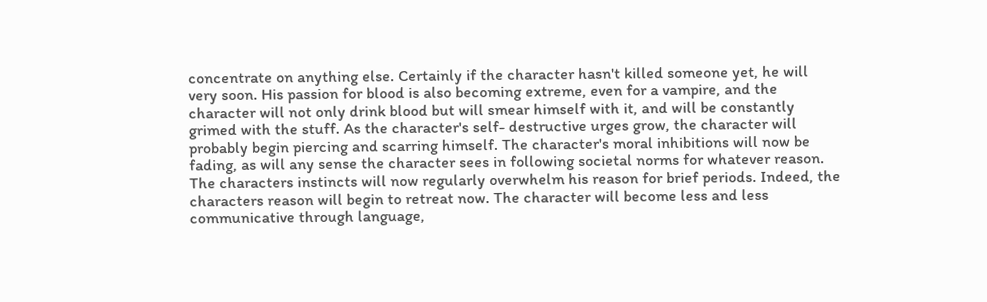concentrate on anything else. Certainly if the character hasn't killed someone yet, he will very soon. His passion for blood is also becoming extreme, even for a vampire, and the character will not only drink blood but will smear himself with it, and will be constantly grimed with the stuff. As the character's self- destructive urges grow, the character will probably begin piercing and scarring himself. The character's moral inhibitions will now be fading, as will any sense the character sees in following societal norms for whatever reason. The characters instincts will now regularly overwhelm his reason for brief periods. Indeed, the characters reason will begin to retreat now. The character will become less and less communicative through language,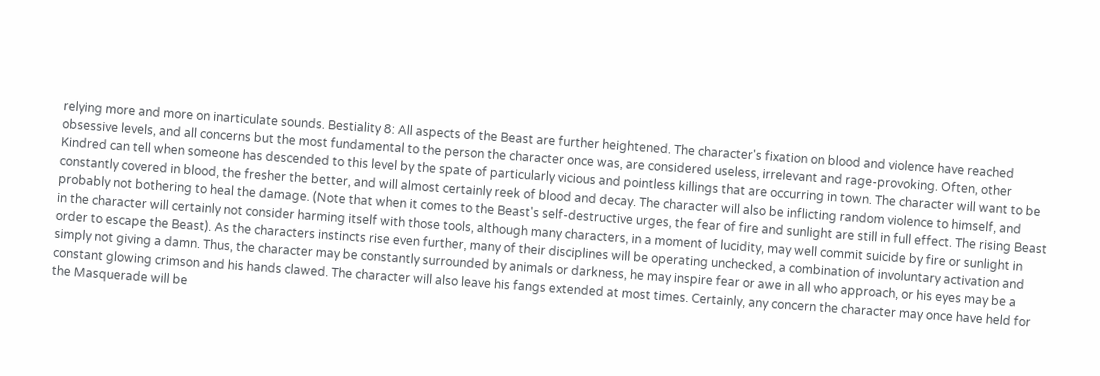relying more and more on inarticulate sounds. Bestiality 8: All aspects of the Beast are further heightened. The character's fixation on blood and violence have reached obsessive levels, and all concerns but the most fundamental to the person the character once was, are considered useless, irrelevant and rage-provoking. Often, other Kindred can tell when someone has descended to this level by the spate of particularly vicious and pointless killings that are occurring in town. The character will want to be constantly covered in blood, the fresher the better, and will almost certainly reek of blood and decay. The character will also be inflicting random violence to himself, and probably not bothering to heal the damage. (Note that when it comes to the Beast's self-destructive urges, the fear of fire and sunlight are still in full effect. The rising Beast in the character will certainly not consider harming itself with those tools, although many characters, in a moment of lucidity, may well commit suicide by fire or sunlight in order to escape the Beast). As the characters instincts rise even further, many of their disciplines will be operating unchecked, a combination of involuntary activation and simply not giving a damn. Thus, the character may be constantly surrounded by animals or darkness, he may inspire fear or awe in all who approach, or his eyes may be a constant glowing crimson and his hands clawed. The character will also leave his fangs extended at most times. Certainly, any concern the character may once have held for the Masquerade will be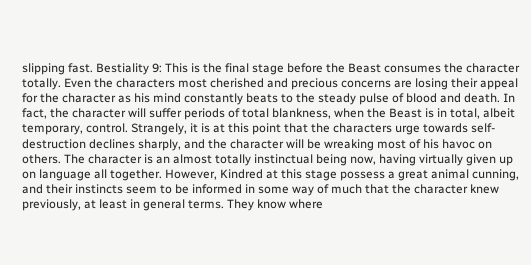slipping fast. Bestiality 9: This is the final stage before the Beast consumes the character totally. Even the characters most cherished and precious concerns are losing their appeal for the character as his mind constantly beats to the steady pulse of blood and death. In fact, the character will suffer periods of total blankness, when the Beast is in total, albeit temporary, control. Strangely, it is at this point that the characters urge towards self-destruction declines sharply, and the character will be wreaking most of his havoc on others. The character is an almost totally instinctual being now, having virtually given up on language all together. However, Kindred at this stage possess a great animal cunning, and their instincts seem to be informed in some way of much that the character knew previously, at least in general terms. They know where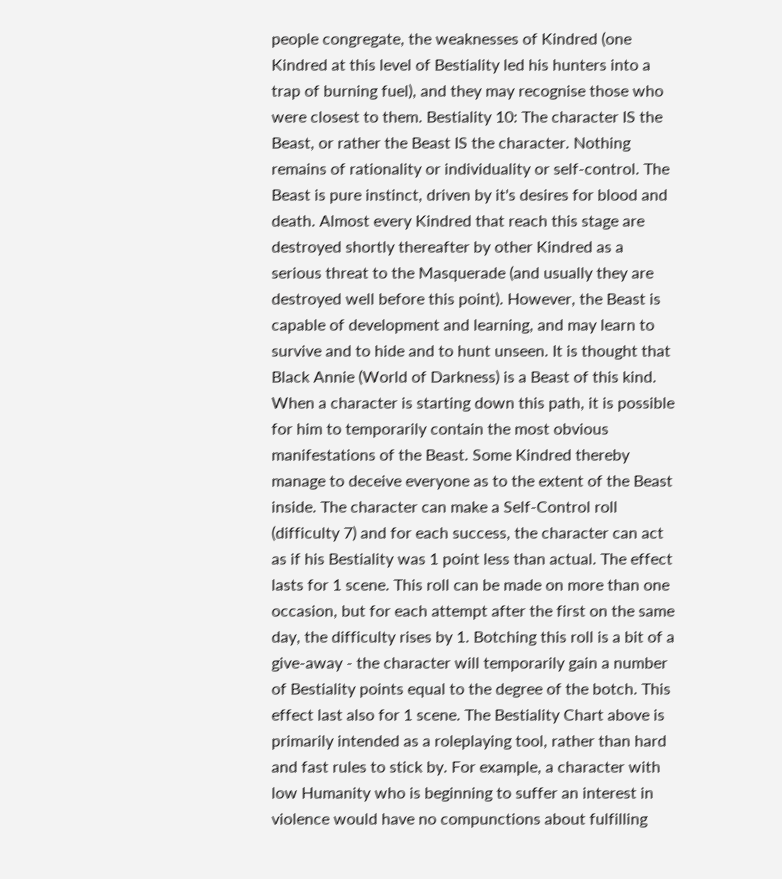people congregate, the weaknesses of Kindred (one Kindred at this level of Bestiality led his hunters into a trap of burning fuel), and they may recognise those who were closest to them. Bestiality 10: The character IS the Beast, or rather the Beast IS the character. Nothing remains of rationality or individuality or self-control. The Beast is pure instinct, driven by it's desires for blood and death. Almost every Kindred that reach this stage are destroyed shortly thereafter by other Kindred as a serious threat to the Masquerade (and usually they are destroyed well before this point). However, the Beast is capable of development and learning, and may learn to survive and to hide and to hunt unseen. It is thought that Black Annie (World of Darkness) is a Beast of this kind. When a character is starting down this path, it is possible for him to temporarily contain the most obvious manifestations of the Beast. Some Kindred thereby manage to deceive everyone as to the extent of the Beast inside. The character can make a Self-Control roll (difficulty 7) and for each success, the character can act as if his Bestiality was 1 point less than actual. The effect lasts for 1 scene. This roll can be made on more than one occasion, but for each attempt after the first on the same day, the difficulty rises by 1. Botching this roll is a bit of a give-away - the character will temporarily gain a number of Bestiality points equal to the degree of the botch. This effect last also for 1 scene. The Bestiality Chart above is primarily intended as a roleplaying tool, rather than hard and fast rules to stick by. For example, a character with low Humanity who is beginning to suffer an interest in violence would have no compunctions about fulfilling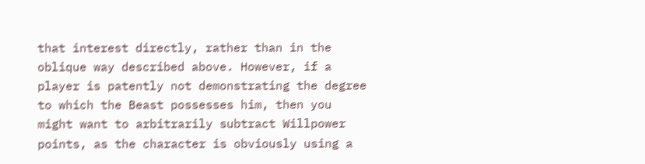that interest directly, rather than in the oblique way described above. However, if a player is patently not demonstrating the degree to which the Beast possesses him, then you might want to arbitrarily subtract Willpower points, as the character is obviously using a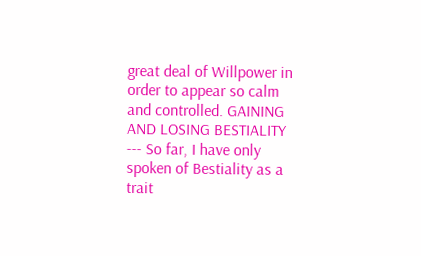great deal of Willpower in order to appear so calm and controlled. GAINING AND LOSING BESTIALITY --- So far, I have only spoken of Bestiality as a trait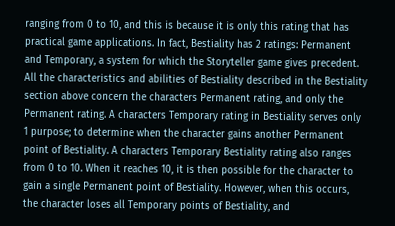ranging from 0 to 10, and this is because it is only this rating that has practical game applications. In fact, Bestiality has 2 ratings: Permanent and Temporary, a system for which the Storyteller game gives precedent. All the characteristics and abilities of Bestiality described in the Bestiality section above concern the characters Permanent rating, and only the Permanent rating. A characters Temporary rating in Bestiality serves only 1 purpose; to determine when the character gains another Permanent point of Bestiality. A characters Temporary Bestiality rating also ranges from 0 to 10. When it reaches 10, it is then possible for the character to gain a single Permanent point of Bestiality. However, when this occurs, the character loses all Temporary points of Bestiality, and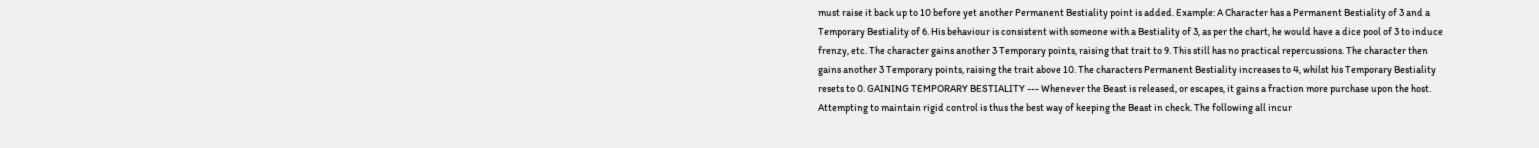must raise it back up to 10 before yet another Permanent Bestiality point is added. Example: A Character has a Permanent Bestiality of 3 and a Temporary Bestiality of 6. His behaviour is consistent with someone with a Bestiality of 3, as per the chart, he would have a dice pool of 3 to induce frenzy, etc. The character gains another 3 Temporary points, raising that trait to 9. This still has no practical repercussions. The character then gains another 3 Temporary points, raising the trait above 10. The characters Permanent Bestiality increases to 4, whilst his Temporary Bestiality resets to 0. GAINING TEMPORARY BESTIALITY --- Whenever the Beast is released, or escapes, it gains a fraction more purchase upon the host. Attempting to maintain rigid control is thus the best way of keeping the Beast in check. The following all incur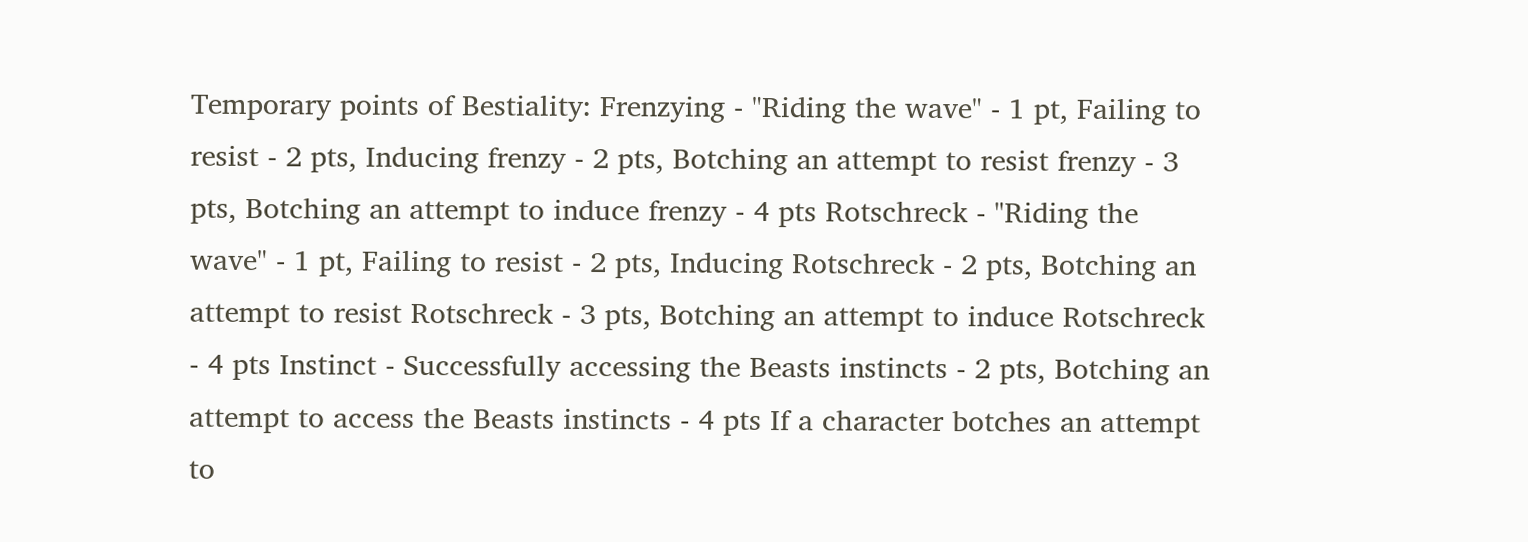Temporary points of Bestiality: Frenzying - "Riding the wave" - 1 pt, Failing to resist - 2 pts, Inducing frenzy - 2 pts, Botching an attempt to resist frenzy - 3 pts, Botching an attempt to induce frenzy - 4 pts Rotschreck - "Riding the wave" - 1 pt, Failing to resist - 2 pts, Inducing Rotschreck - 2 pts, Botching an attempt to resist Rotschreck - 3 pts, Botching an attempt to induce Rotschreck - 4 pts Instinct - Successfully accessing the Beasts instincts - 2 pts, Botching an attempt to access the Beasts instincts - 4 pts If a character botches an attempt to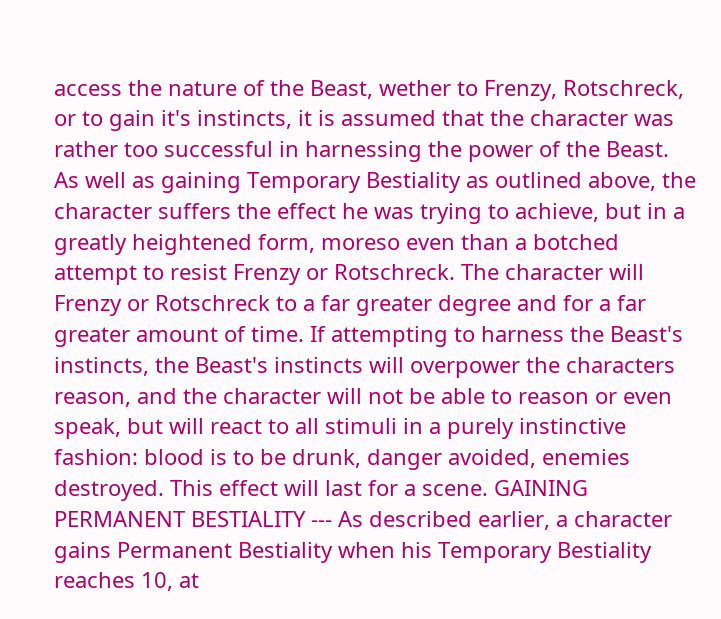access the nature of the Beast, wether to Frenzy, Rotschreck, or to gain it's instincts, it is assumed that the character was rather too successful in harnessing the power of the Beast. As well as gaining Temporary Bestiality as outlined above, the character suffers the effect he was trying to achieve, but in a greatly heightened form, moreso even than a botched attempt to resist Frenzy or Rotschreck. The character will Frenzy or Rotschreck to a far greater degree and for a far greater amount of time. If attempting to harness the Beast's instincts, the Beast's instincts will overpower the characters reason, and the character will not be able to reason or even speak, but will react to all stimuli in a purely instinctive fashion: blood is to be drunk, danger avoided, enemies destroyed. This effect will last for a scene. GAINING PERMANENT BESTIALITY --- As described earlier, a character gains Permanent Bestiality when his Temporary Bestiality reaches 10, at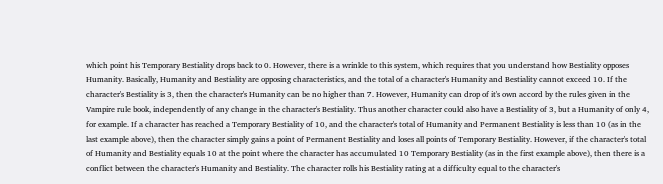which point his Temporary Bestiality drops back to 0. However, there is a wrinkle to this system, which requires that you understand how Bestiality opposes Humanity. Basically, Humanity and Bestiality are opposing characteristics, and the total of a character's Humanity and Bestiality cannot exceed 10. If the character's Bestiality is 3, then the character's Humanity can be no higher than 7. However, Humanity can drop of it's own accord by the rules given in the Vampire rule book, independently of any change in the character's Bestiality. Thus another character could also have a Bestiality of 3, but a Humanity of only 4, for example. If a character has reached a Temporary Bestiality of 10, and the character's total of Humanity and Permanent Bestiality is less than 10 (as in the last example above), then the character simply gains a point of Permanent Bestiality and loses all points of Temporary Bestiality. However, if the character's total of Humanity and Bestiality equals 10 at the point where the character has accumulated 10 Temporary Bestiality (as in the first example above), then there is a conflict between the character's Humanity and Bestiality. The character rolls his Bestiality rating at a difficulty equal to the character's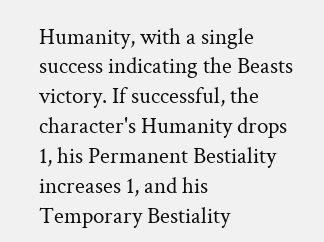Humanity, with a single success indicating the Beasts victory. If successful, the character's Humanity drops 1, his Permanent Bestiality increases 1, and his Temporary Bestiality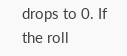drops to 0. If the roll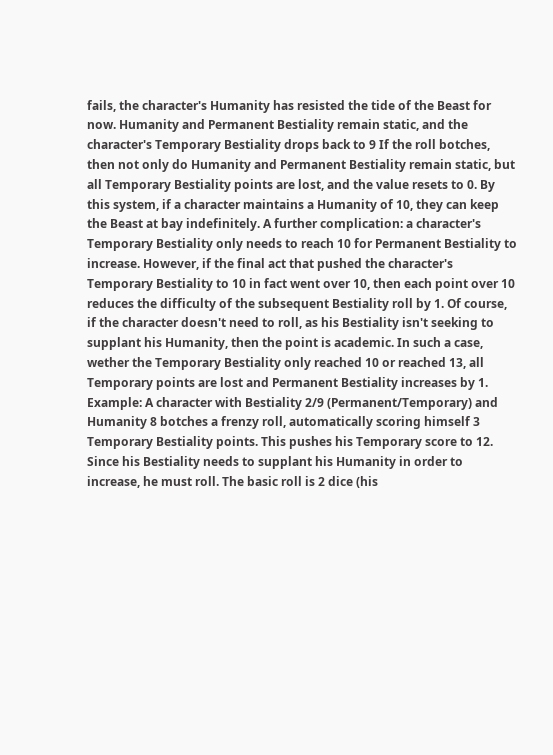fails, the character's Humanity has resisted the tide of the Beast for now. Humanity and Permanent Bestiality remain static, and the character's Temporary Bestiality drops back to 9 If the roll botches, then not only do Humanity and Permanent Bestiality remain static, but all Temporary Bestiality points are lost, and the value resets to 0. By this system, if a character maintains a Humanity of 10, they can keep the Beast at bay indefinitely. A further complication: a character's Temporary Bestiality only needs to reach 10 for Permanent Bestiality to increase. However, if the final act that pushed the character's Temporary Bestiality to 10 in fact went over 10, then each point over 10 reduces the difficulty of the subsequent Bestiality roll by 1. Of course, if the character doesn't need to roll, as his Bestiality isn't seeking to supplant his Humanity, then the point is academic. In such a case, wether the Temporary Bestiality only reached 10 or reached 13, all Temporary points are lost and Permanent Bestiality increases by 1. Example: A character with Bestiality 2/9 (Permanent/Temporary) and Humanity 8 botches a frenzy roll, automatically scoring himself 3 Temporary Bestiality points. This pushes his Temporary score to 12. Since his Bestiality needs to supplant his Humanity in order to increase, he must roll. The basic roll is 2 dice (his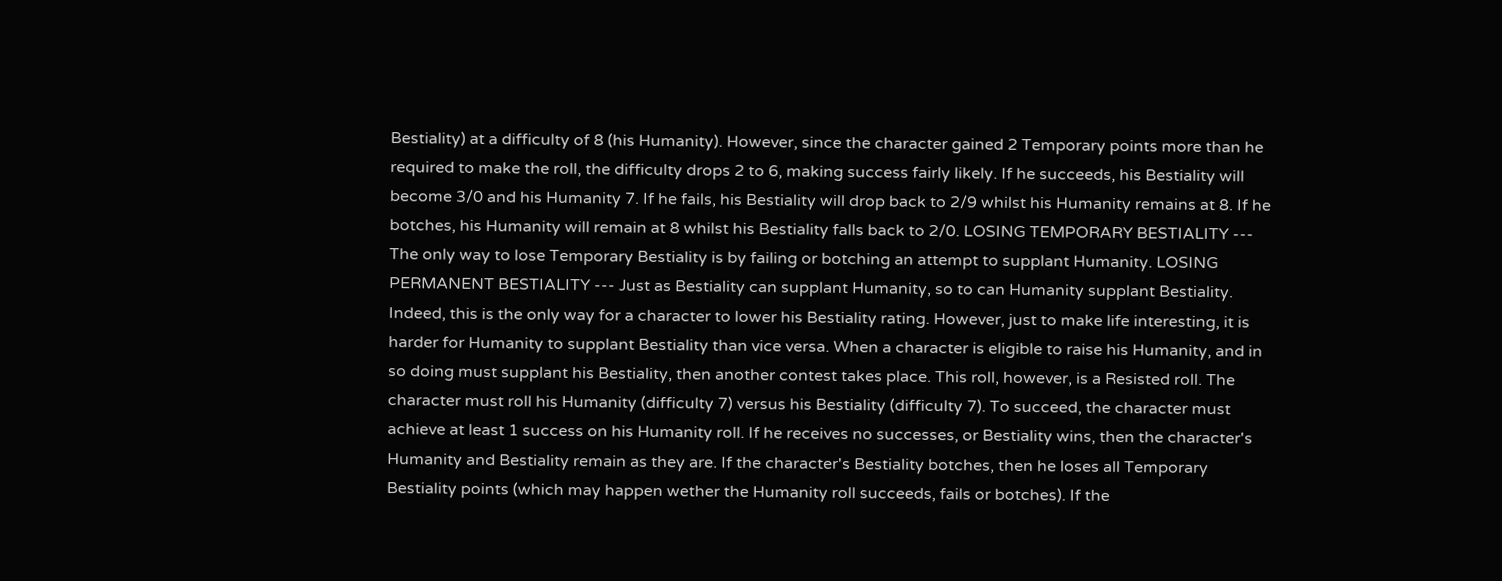Bestiality) at a difficulty of 8 (his Humanity). However, since the character gained 2 Temporary points more than he required to make the roll, the difficulty drops 2 to 6, making success fairly likely. If he succeeds, his Bestiality will become 3/0 and his Humanity 7. If he fails, his Bestiality will drop back to 2/9 whilst his Humanity remains at 8. If he botches, his Humanity will remain at 8 whilst his Bestiality falls back to 2/0. LOSING TEMPORARY BESTIALITY --- The only way to lose Temporary Bestiality is by failing or botching an attempt to supplant Humanity. LOSING PERMANENT BESTIALITY --- Just as Bestiality can supplant Humanity, so to can Humanity supplant Bestiality. Indeed, this is the only way for a character to lower his Bestiality rating. However, just to make life interesting, it is harder for Humanity to supplant Bestiality than vice versa. When a character is eligible to raise his Humanity, and in so doing must supplant his Bestiality, then another contest takes place. This roll, however, is a Resisted roll. The character must roll his Humanity (difficulty 7) versus his Bestiality (difficulty 7). To succeed, the character must achieve at least 1 success on his Humanity roll. If he receives no successes, or Bestiality wins, then the character's Humanity and Bestiality remain as they are. If the character's Bestiality botches, then he loses all Temporary Bestiality points (which may happen wether the Humanity roll succeeds, fails or botches). If the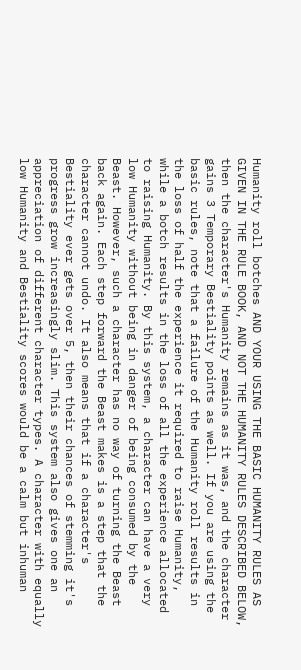Humanity roll botches AND YOUR USING THE BASIC HUMANITY RULES AS GIVEN IN THE RULE BOOK, AND NOT THE HUMANITY RULES DESCRIBED BELOW, then the character's Humanity remains as it was, and the character gains 3 Temporary Bestiality points as well. If you are using the basic rules, note that a failure of the Humanity roll results in the loss of half the experience it required to raise Humanity, while a botch results in the loss of all the experience allocated to raising Humanity. By this system, a character can have a very low Humanity without being in danger of being consumed by the Beast. However, such a character has no way of turning the Beast back again. Each step forward the Beast makes is a step that the character cannot undo. It also means that if a character's Bestiality ever gets over 5, then their chances of stemming it's progress grow increasingly slim. This system also gives one an appreciation of different character types. A character with equally low Humanity and Bestiality scores would be a calm but inhuman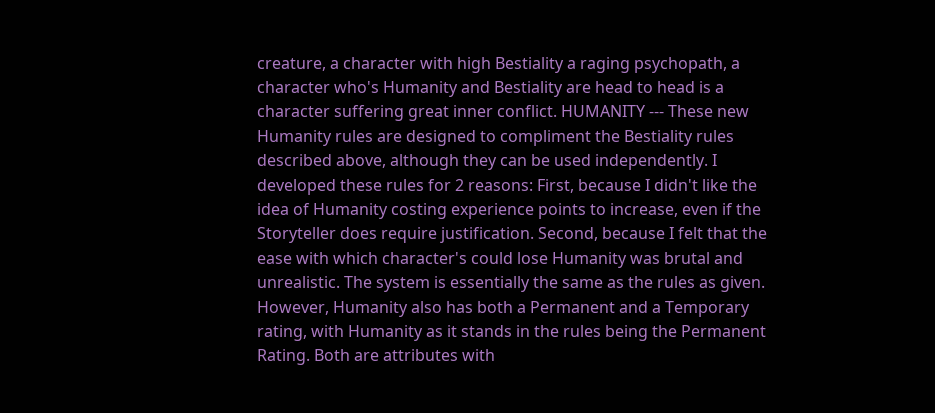creature, a character with high Bestiality a raging psychopath, a character who's Humanity and Bestiality are head to head is a character suffering great inner conflict. HUMANITY --- These new Humanity rules are designed to compliment the Bestiality rules described above, although they can be used independently. I developed these rules for 2 reasons: First, because I didn't like the idea of Humanity costing experience points to increase, even if the Storyteller does require justification. Second, because I felt that the ease with which character's could lose Humanity was brutal and unrealistic. The system is essentially the same as the rules as given. However, Humanity also has both a Permanent and a Temporary rating, with Humanity as it stands in the rules being the Permanent Rating. Both are attributes with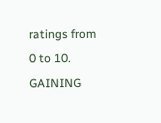ratings from 0 to 10. GAINING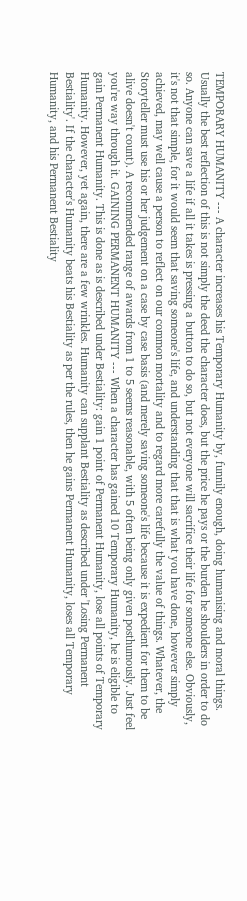TEMPORARY HUMANITY --- A character increases his Temporary Humanity by, funnily enough, doing humanising and moral things. Usually the best reflection of this is not simply the deed the character does, but the price he pays or the burden he shoulders in order to do so. Anyone can save a life if all it takes is pressing a button to do so, but not everyone will sacrifice their life for someone else. Obviously, it's not that simple, for it would seem that saving someone's life, and understanding that that is what you have done, however simply achieved, may well cause a person to reflect on our common mortality and to regard more carefully the value of things. Whatever, the Storyteller must use his or her judgement on a case by case basis (and merely saving someone's life because it is expedient for them to be alive doesn't count). A recommended range of awards from 1 to 5 seems reasonable, with 5 often being only given posthumously. Just feel you're way through it. GAINING PERMANENT HUMANITY --- When a character has gained 10 Temporary Humanity, he is eligible to gain Permanent Humanity. This is done as is described under Bestiality: gain 1 point of Permanent Humanity, lose all points of Temporary Humanity. However, yet again, there are a few wrinkles. Humanity can supplant Bestiality as described under 'Losing Permanent Bestiality'. If the character's Humanity beats his Bestiality as per the rules, then he gains Permanent Humanity, loses all Temporary Humanity, and his Permanent Bestiality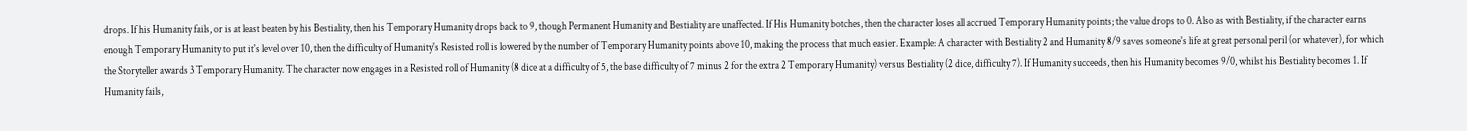drops. If his Humanity fails, or is at least beaten by his Bestiality, then his Temporary Humanity drops back to 9, though Permanent Humanity and Bestiality are unaffected. If His Humanity botches, then the character loses all accrued Temporary Humanity points; the value drops to 0. Also as with Bestiality, if the character earns enough Temporary Humanity to put it's level over 10, then the difficulty of Humanity's Resisted roll is lowered by the number of Temporary Humanity points above 10, making the process that much easier. Example: A character with Bestiality 2 and Humanity 8/9 saves someone's life at great personal peril (or whatever), for which the Storyteller awards 3 Temporary Humanity. The character now engages in a Resisted roll of Humanity (8 dice at a difficulty of 5, the base difficulty of 7 minus 2 for the extra 2 Temporary Humanity) versus Bestiality (2 dice, difficulty 7). If Humanity succeeds, then his Humanity becomes 9/0, whilst his Bestiality becomes 1. If Humanity fails,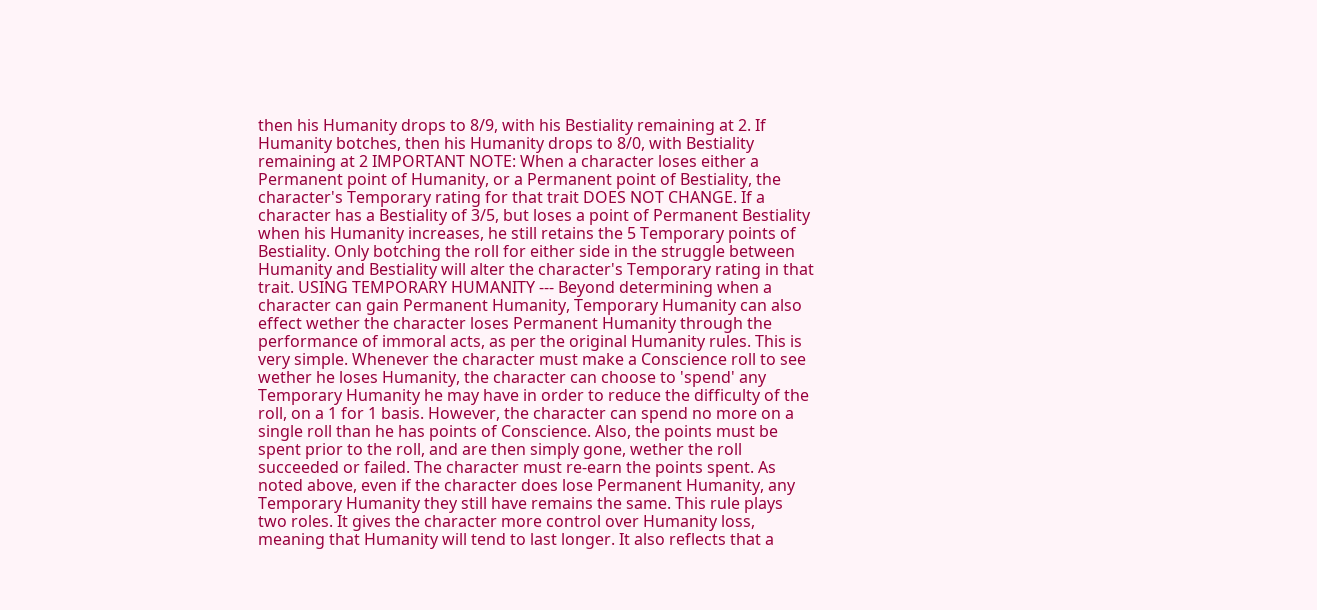then his Humanity drops to 8/9, with his Bestiality remaining at 2. If Humanity botches, then his Humanity drops to 8/0, with Bestiality remaining at 2 IMPORTANT NOTE: When a character loses either a Permanent point of Humanity, or a Permanent point of Bestiality, the character's Temporary rating for that trait DOES NOT CHANGE. If a character has a Bestiality of 3/5, but loses a point of Permanent Bestiality when his Humanity increases, he still retains the 5 Temporary points of Bestiality. Only botching the roll for either side in the struggle between Humanity and Bestiality will alter the character's Temporary rating in that trait. USING TEMPORARY HUMANITY --- Beyond determining when a character can gain Permanent Humanity, Temporary Humanity can also effect wether the character loses Permanent Humanity through the performance of immoral acts, as per the original Humanity rules. This is very simple. Whenever the character must make a Conscience roll to see wether he loses Humanity, the character can choose to 'spend' any Temporary Humanity he may have in order to reduce the difficulty of the roll, on a 1 for 1 basis. However, the character can spend no more on a single roll than he has points of Conscience. Also, the points must be spent prior to the roll, and are then simply gone, wether the roll succeeded or failed. The character must re-earn the points spent. As noted above, even if the character does lose Permanent Humanity, any Temporary Humanity they still have remains the same. This rule plays two roles. It gives the character more control over Humanity loss, meaning that Humanity will tend to last longer. It also reflects that a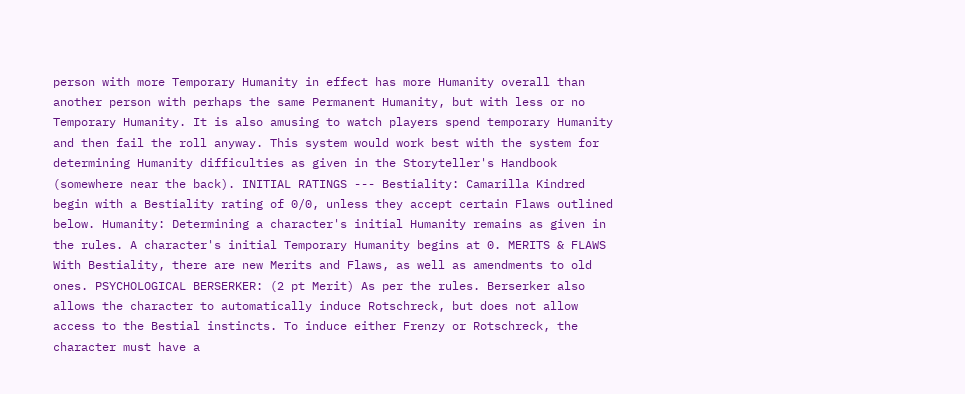person with more Temporary Humanity in effect has more Humanity overall than another person with perhaps the same Permanent Humanity, but with less or no Temporary Humanity. It is also amusing to watch players spend temporary Humanity and then fail the roll anyway. This system would work best with the system for determining Humanity difficulties as given in the Storyteller's Handbook (somewhere near the back). INITIAL RATINGS --- Bestiality: Camarilla Kindred begin with a Bestiality rating of 0/0, unless they accept certain Flaws outlined below. Humanity: Determining a character's initial Humanity remains as given in the rules. A character's initial Temporary Humanity begins at 0. MERITS & FLAWS With Bestiality, there are new Merits and Flaws, as well as amendments to old ones. PSYCHOLOGICAL BERSERKER: (2 pt Merit) As per the rules. Berserker also allows the character to automatically induce Rotschreck, but does not allow access to the Bestial instincts. To induce either Frenzy or Rotschreck, the character must have a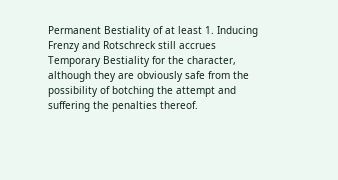Permanent Bestiality of at least 1. Inducing Frenzy and Rotschreck still accrues Temporary Bestiality for the character, although they are obviously safe from the possibility of botching the attempt and suffering the penalties thereof.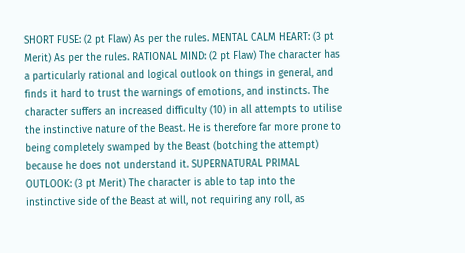SHORT FUSE: (2 pt Flaw) As per the rules. MENTAL CALM HEART: (3 pt Merit) As per the rules. RATIONAL MIND: (2 pt Flaw) The character has a particularly rational and logical outlook on things in general, and finds it hard to trust the warnings of emotions, and instincts. The character suffers an increased difficulty (10) in all attempts to utilise the instinctive nature of the Beast. He is therefore far more prone to being completely swamped by the Beast (botching the attempt) because he does not understand it. SUPERNATURAL PRIMAL OUTLOOK: (3 pt Merit) The character is able to tap into the instinctive side of the Beast at will, not requiring any roll, as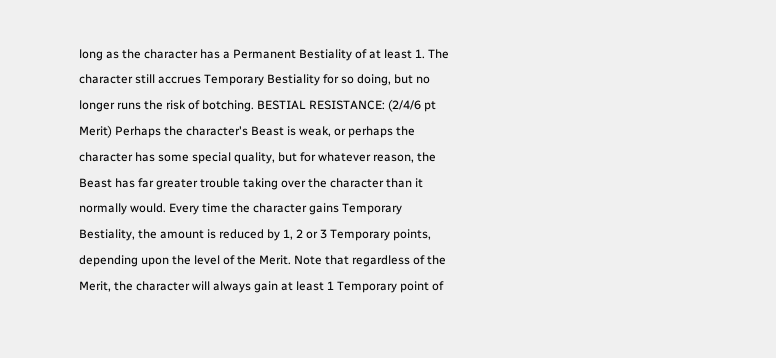long as the character has a Permanent Bestiality of at least 1. The character still accrues Temporary Bestiality for so doing, but no longer runs the risk of botching. BESTIAL RESISTANCE: (2/4/6 pt Merit) Perhaps the character's Beast is weak, or perhaps the character has some special quality, but for whatever reason, the Beast has far greater trouble taking over the character than it normally would. Every time the character gains Temporary Bestiality, the amount is reduced by 1, 2 or 3 Temporary points, depending upon the level of the Merit. Note that regardless of the Merit, the character will always gain at least 1 Temporary point of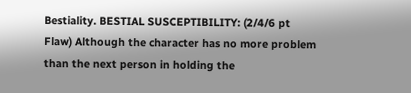Bestiality. BESTIAL SUSCEPTIBILITY: (2/4/6 pt Flaw) Although the character has no more problem than the next person in holding the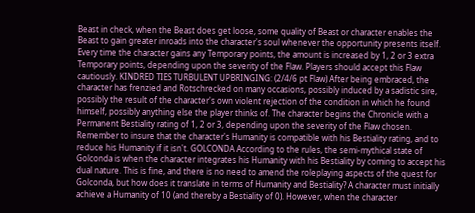Beast in check, when the Beast does get loose, some quality of Beast or character enables the Beast to gain greater inroads into the character's soul whenever the opportunity presents itself. Every time the character gains any Temporary points, the amount is increased by 1, 2 or 3 extra Temporary points, depending upon the severity of the Flaw. Players should accept this Flaw cautiously. KINDRED TIES TURBULENT UPBRINGING: (2/4/6 pt Flaw) After being embraced, the character has frenzied and Rotschrecked on many occasions, possibly induced by a sadistic sire, possibly the result of the character's own violent rejection of the condition in which he found himself, possibly anything else the player thinks of. The character begins the Chronicle with a Permanent Bestiality rating of 1, 2 or 3, depending upon the severity of the Flaw chosen. Remember to insure that the character's Humanity is compatible with his Bestiality rating, and to reduce his Humanity if it isn't. GOLCONDA According to the rules, the semi-mythical state of Golconda is when the character integrates his Humanity with his Bestiality by coming to accept his dual nature. This is fine, and there is no need to amend the roleplaying aspects of the quest for Golconda, but how does it translate in terms of Humanity and Bestiality? A character must initially achieve a Humanity of 10 (and thereby a Bestiality of 0). However, when the character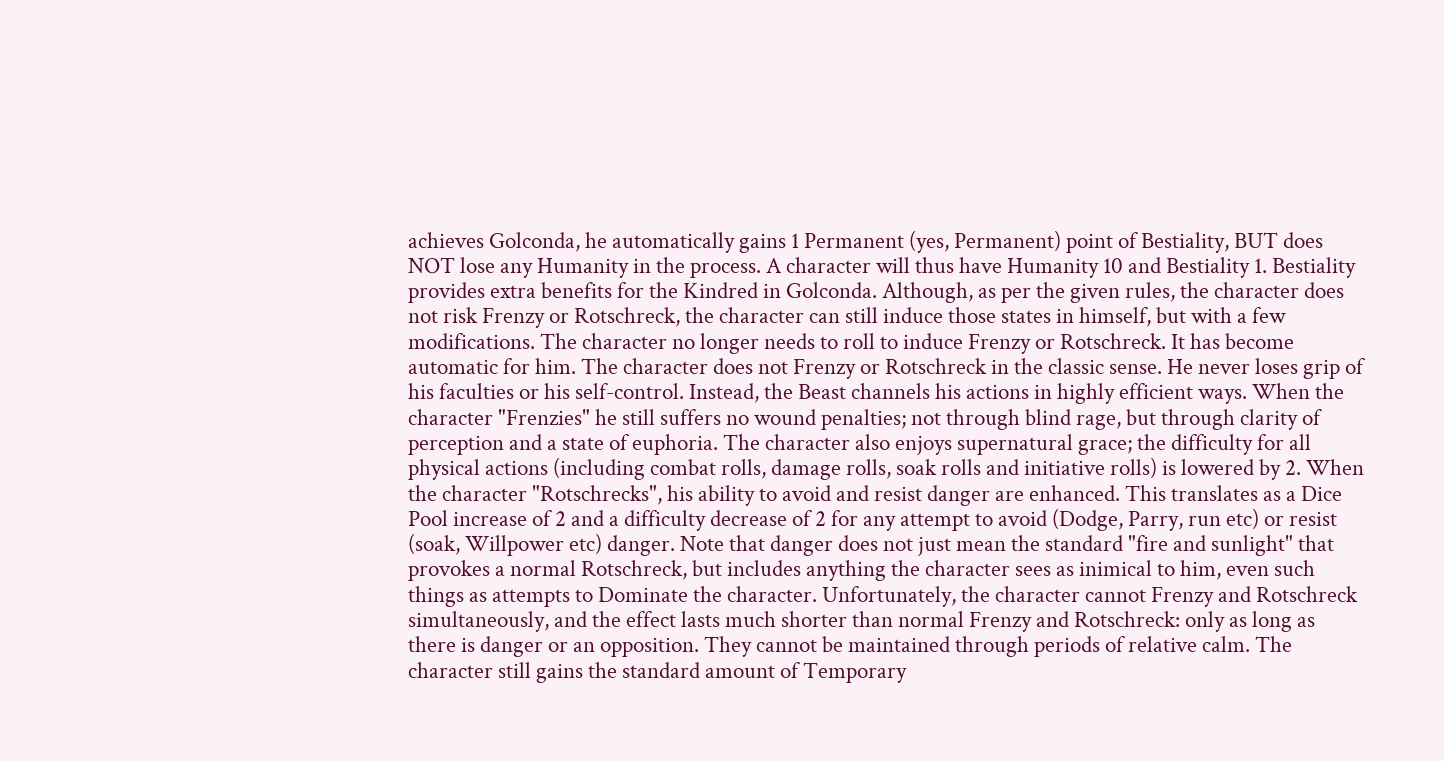achieves Golconda, he automatically gains 1 Permanent (yes, Permanent) point of Bestiality, BUT does NOT lose any Humanity in the process. A character will thus have Humanity 10 and Bestiality 1. Bestiality provides extra benefits for the Kindred in Golconda. Although, as per the given rules, the character does not risk Frenzy or Rotschreck, the character can still induce those states in himself, but with a few modifications. The character no longer needs to roll to induce Frenzy or Rotschreck. It has become automatic for him. The character does not Frenzy or Rotschreck in the classic sense. He never loses grip of his faculties or his self-control. Instead, the Beast channels his actions in highly efficient ways. When the character "Frenzies" he still suffers no wound penalties; not through blind rage, but through clarity of perception and a state of euphoria. The character also enjoys supernatural grace; the difficulty for all physical actions (including combat rolls, damage rolls, soak rolls and initiative rolls) is lowered by 2. When the character "Rotschrecks", his ability to avoid and resist danger are enhanced. This translates as a Dice Pool increase of 2 and a difficulty decrease of 2 for any attempt to avoid (Dodge, Parry, run etc) or resist (soak, Willpower etc) danger. Note that danger does not just mean the standard "fire and sunlight" that provokes a normal Rotschreck, but includes anything the character sees as inimical to him, even such things as attempts to Dominate the character. Unfortunately, the character cannot Frenzy and Rotschreck simultaneously, and the effect lasts much shorter than normal Frenzy and Rotschreck: only as long as there is danger or an opposition. They cannot be maintained through periods of relative calm. The character still gains the standard amount of Temporary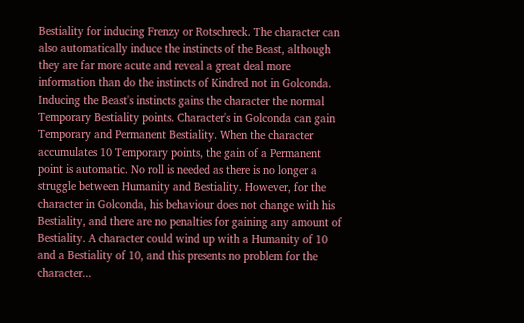Bestiality for inducing Frenzy or Rotschreck. The character can also automatically induce the instincts of the Beast, although they are far more acute and reveal a great deal more information than do the instincts of Kindred not in Golconda. Inducing the Beast's instincts gains the character the normal Temporary Bestiality points. Character's in Golconda can gain Temporary and Permanent Bestiality. When the character accumulates 10 Temporary points, the gain of a Permanent point is automatic. No roll is needed as there is no longer a struggle between Humanity and Bestiality. However, for the character in Golconda, his behaviour does not change with his Bestiality, and there are no penalties for gaining any amount of Bestiality. A character could wind up with a Humanity of 10 and a Bestiality of 10, and this presents no problem for the character...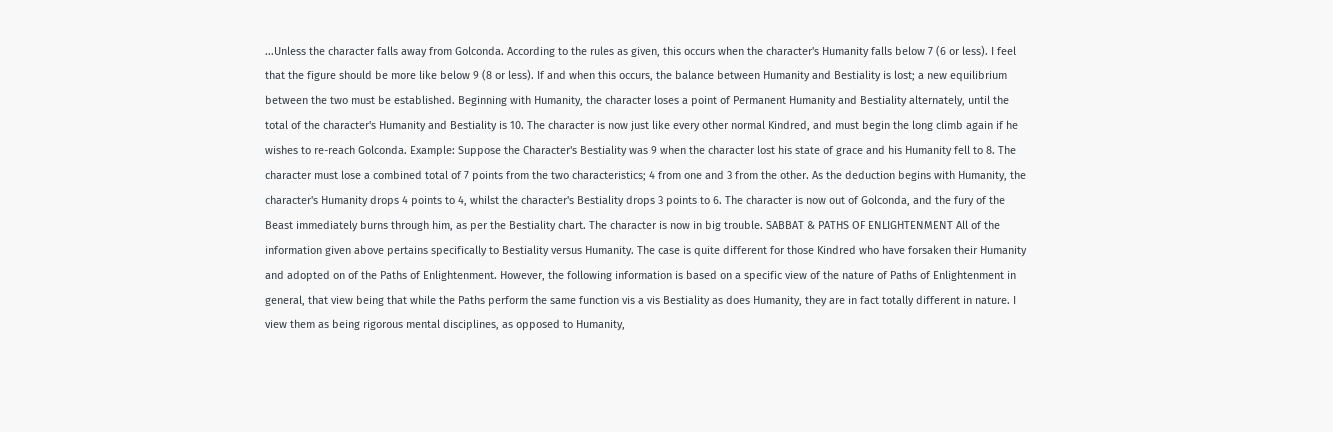...Unless the character falls away from Golconda. According to the rules as given, this occurs when the character's Humanity falls below 7 (6 or less). I feel that the figure should be more like below 9 (8 or less). If and when this occurs, the balance between Humanity and Bestiality is lost; a new equilibrium between the two must be established. Beginning with Humanity, the character loses a point of Permanent Humanity and Bestiality alternately, until the total of the character's Humanity and Bestiality is 10. The character is now just like every other normal Kindred, and must begin the long climb again if he wishes to re-reach Golconda. Example: Suppose the Character's Bestiality was 9 when the character lost his state of grace and his Humanity fell to 8. The character must lose a combined total of 7 points from the two characteristics; 4 from one and 3 from the other. As the deduction begins with Humanity, the character's Humanity drops 4 points to 4, whilst the character's Bestiality drops 3 points to 6. The character is now out of Golconda, and the fury of the Beast immediately burns through him, as per the Bestiality chart. The character is now in big trouble. SABBAT & PATHS OF ENLIGHTENMENT All of the information given above pertains specifically to Bestiality versus Humanity. The case is quite different for those Kindred who have forsaken their Humanity and adopted on of the Paths of Enlightenment. However, the following information is based on a specific view of the nature of Paths of Enlightenment in general, that view being that while the Paths perform the same function vis a vis Bestiality as does Humanity, they are in fact totally different in nature. I view them as being rigorous mental disciplines, as opposed to Humanity,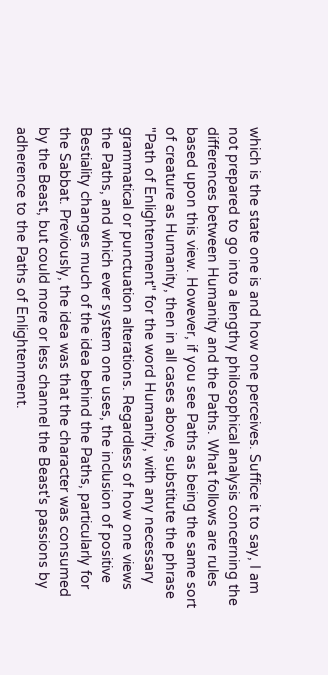which is the state one is and how one perceives. Suffice it to say, I am not prepared to go into a lengthy philosophical analysis concerning the differences between Humanity and the Paths. What follows are rules based upon this view. However, if you see Paths as being the same sort of creature as Humanity, then in all cases above, substitute the phrase "Path of Enlightenment" for the word Humanity, with any necessary grammatical or punctuation alterations. Regardless of how one views the Paths, and which ever system one uses, the inclusion of positive Bestiality changes much of the idea behind the Paths, particularly for the Sabbat. Previously, the idea was that the character was consumed by the Beast, but could more or less channel the Beast's passions by adherence to the Paths of Enlightenment.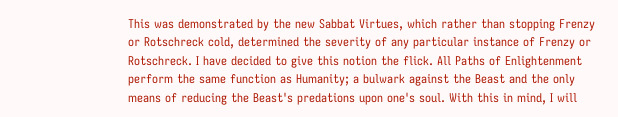This was demonstrated by the new Sabbat Virtues, which rather than stopping Frenzy or Rotschreck cold, determined the severity of any particular instance of Frenzy or Rotschreck. I have decided to give this notion the flick. All Paths of Enlightenment perform the same function as Humanity; a bulwark against the Beast and the only means of reducing the Beast's predations upon one's soul. With this in mind, I will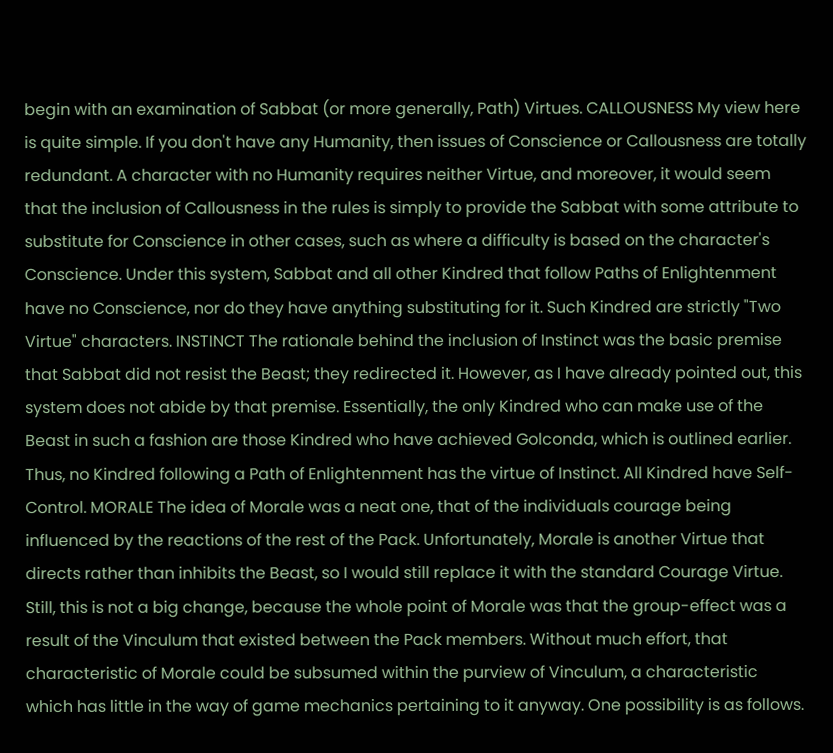begin with an examination of Sabbat (or more generally, Path) Virtues. CALLOUSNESS My view here is quite simple. If you don't have any Humanity, then issues of Conscience or Callousness are totally redundant. A character with no Humanity requires neither Virtue, and moreover, it would seem that the inclusion of Callousness in the rules is simply to provide the Sabbat with some attribute to substitute for Conscience in other cases, such as where a difficulty is based on the character's Conscience. Under this system, Sabbat and all other Kindred that follow Paths of Enlightenment have no Conscience, nor do they have anything substituting for it. Such Kindred are strictly "Two Virtue" characters. INSTINCT The rationale behind the inclusion of Instinct was the basic premise that Sabbat did not resist the Beast; they redirected it. However, as I have already pointed out, this system does not abide by that premise. Essentially, the only Kindred who can make use of the Beast in such a fashion are those Kindred who have achieved Golconda, which is outlined earlier. Thus, no Kindred following a Path of Enlightenment has the virtue of Instinct. All Kindred have Self-Control. MORALE The idea of Morale was a neat one, that of the individuals courage being influenced by the reactions of the rest of the Pack. Unfortunately, Morale is another Virtue that directs rather than inhibits the Beast, so I would still replace it with the standard Courage Virtue. Still, this is not a big change, because the whole point of Morale was that the group-effect was a result of the Vinculum that existed between the Pack members. Without much effort, that characteristic of Morale could be subsumed within the purview of Vinculum, a characteristic which has little in the way of game mechanics pertaining to it anyway. One possibility is as follows.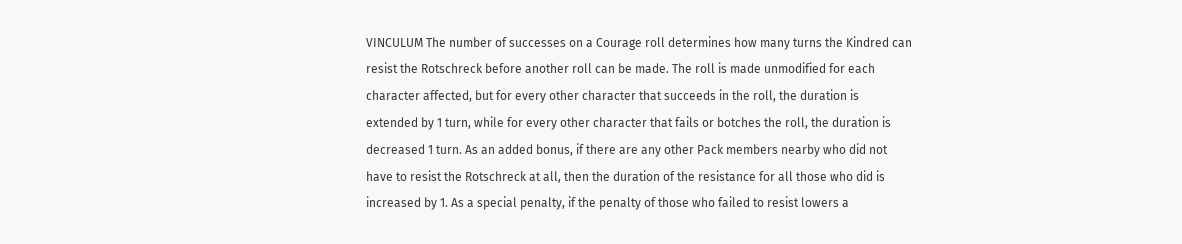VINCULUM The number of successes on a Courage roll determines how many turns the Kindred can resist the Rotschreck before another roll can be made. The roll is made unmodified for each character affected, but for every other character that succeeds in the roll, the duration is extended by 1 turn, while for every other character that fails or botches the roll, the duration is decreased 1 turn. As an added bonus, if there are any other Pack members nearby who did not have to resist the Rotschreck at all, then the duration of the resistance for all those who did is increased by 1. As a special penalty, if the penalty of those who failed to resist lowers a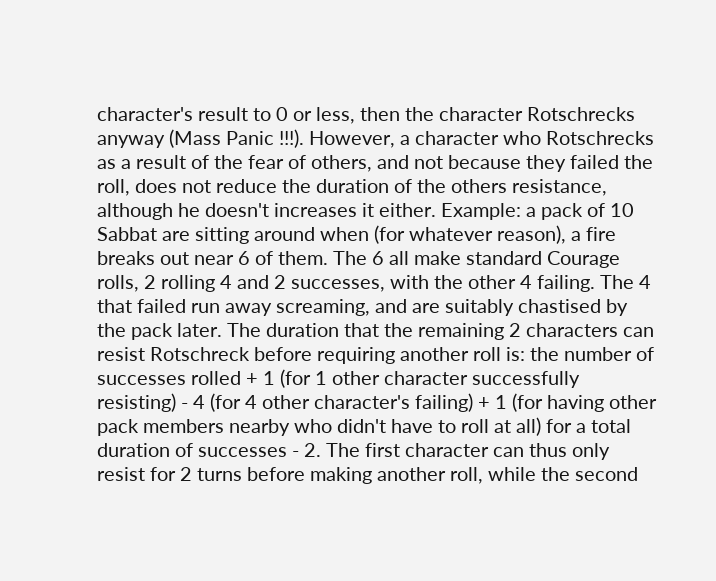character's result to 0 or less, then the character Rotschrecks anyway (Mass Panic !!!). However, a character who Rotschrecks as a result of the fear of others, and not because they failed the roll, does not reduce the duration of the others resistance, although he doesn't increases it either. Example: a pack of 10 Sabbat are sitting around when (for whatever reason), a fire breaks out near 6 of them. The 6 all make standard Courage rolls, 2 rolling 4 and 2 successes, with the other 4 failing. The 4 that failed run away screaming, and are suitably chastised by the pack later. The duration that the remaining 2 characters can resist Rotschreck before requiring another roll is: the number of successes rolled + 1 (for 1 other character successfully resisting) - 4 (for 4 other character's failing) + 1 (for having other pack members nearby who didn't have to roll at all) for a total duration of successes - 2. The first character can thus only resist for 2 turns before making another roll, while the second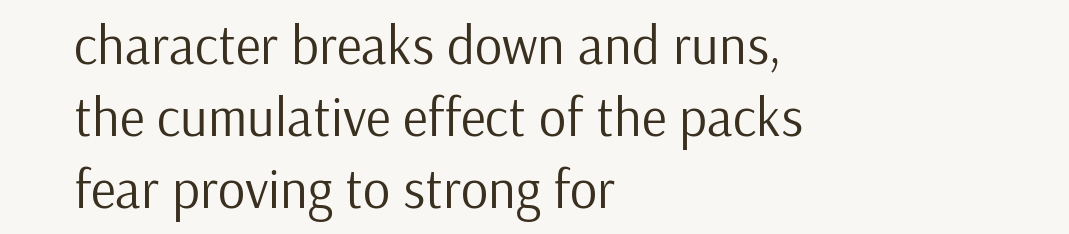character breaks down and runs, the cumulative effect of the packs fear proving to strong for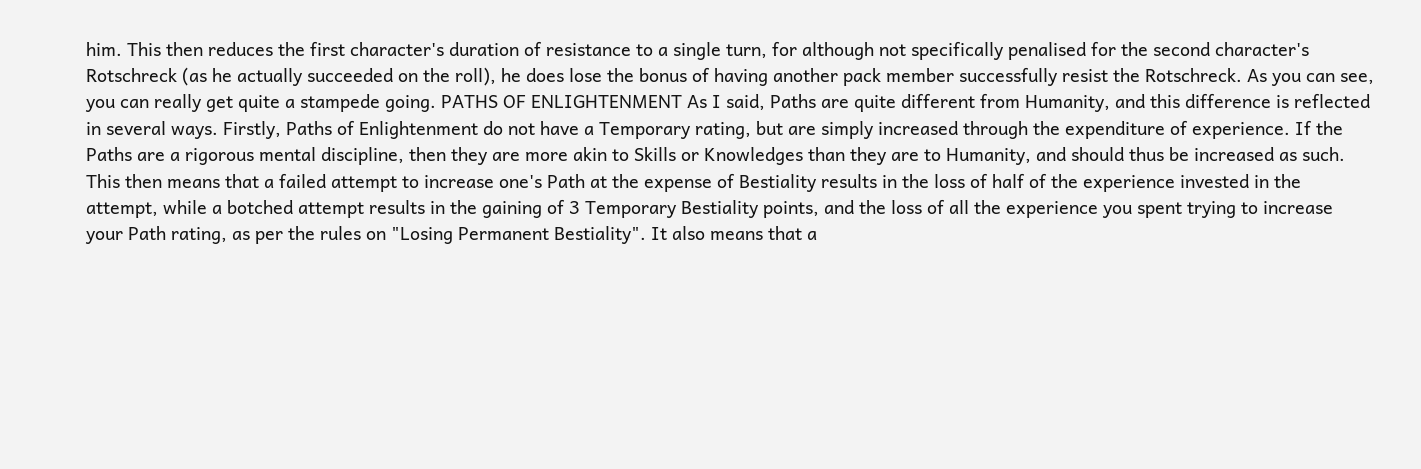him. This then reduces the first character's duration of resistance to a single turn, for although not specifically penalised for the second character's Rotschreck (as he actually succeeded on the roll), he does lose the bonus of having another pack member successfully resist the Rotschreck. As you can see, you can really get quite a stampede going. PATHS OF ENLIGHTENMENT As I said, Paths are quite different from Humanity, and this difference is reflected in several ways. Firstly, Paths of Enlightenment do not have a Temporary rating, but are simply increased through the expenditure of experience. If the Paths are a rigorous mental discipline, then they are more akin to Skills or Knowledges than they are to Humanity, and should thus be increased as such. This then means that a failed attempt to increase one's Path at the expense of Bestiality results in the loss of half of the experience invested in the attempt, while a botched attempt results in the gaining of 3 Temporary Bestiality points, and the loss of all the experience you spent trying to increase your Path rating, as per the rules on "Losing Permanent Bestiality". It also means that a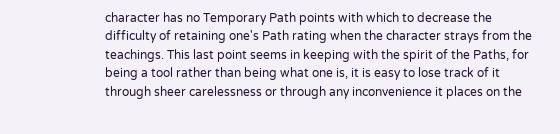character has no Temporary Path points with which to decrease the difficulty of retaining one's Path rating when the character strays from the teachings. This last point seems in keeping with the spirit of the Paths, for being a tool rather than being what one is, it is easy to lose track of it through sheer carelessness or through any inconvenience it places on the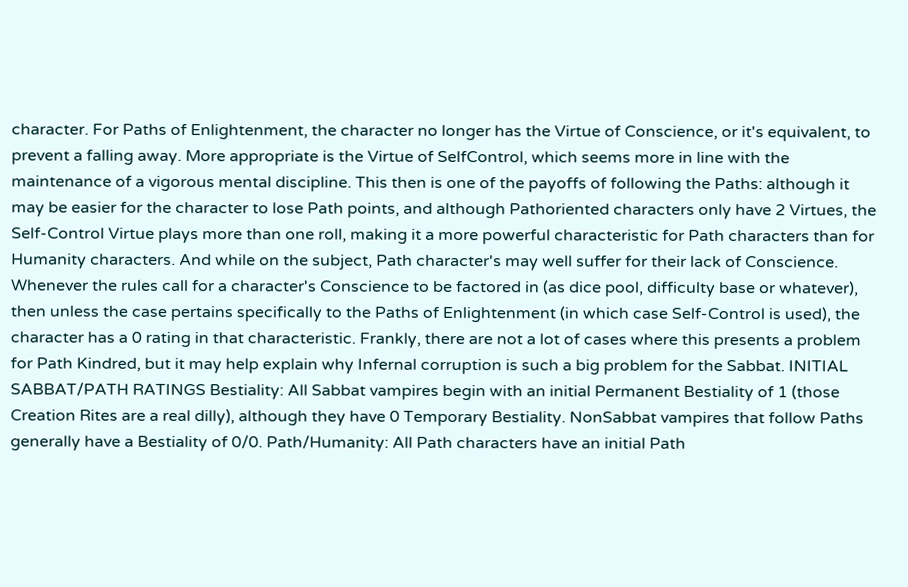character. For Paths of Enlightenment, the character no longer has the Virtue of Conscience, or it's equivalent, to prevent a falling away. More appropriate is the Virtue of SelfControl, which seems more in line with the maintenance of a vigorous mental discipline. This then is one of the payoffs of following the Paths: although it may be easier for the character to lose Path points, and although Pathoriented characters only have 2 Virtues, the Self-Control Virtue plays more than one roll, making it a more powerful characteristic for Path characters than for Humanity characters. And while on the subject, Path character's may well suffer for their lack of Conscience. Whenever the rules call for a character's Conscience to be factored in (as dice pool, difficulty base or whatever), then unless the case pertains specifically to the Paths of Enlightenment (in which case Self-Control is used), the character has a 0 rating in that characteristic. Frankly, there are not a lot of cases where this presents a problem for Path Kindred, but it may help explain why Infernal corruption is such a big problem for the Sabbat. INITIAL SABBAT/PATH RATINGS Bestiality: All Sabbat vampires begin with an initial Permanent Bestiality of 1 (those Creation Rites are a real dilly), although they have 0 Temporary Bestiality. NonSabbat vampires that follow Paths generally have a Bestiality of 0/0. Path/Humanity: All Path characters have an initial Path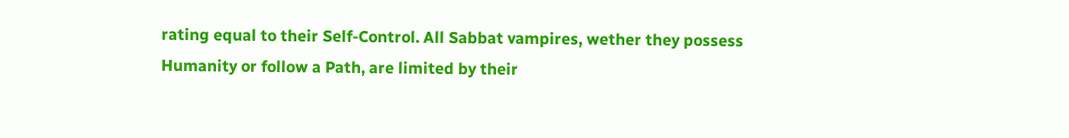rating equal to their Self-Control. All Sabbat vampires, wether they possess Humanity or follow a Path, are limited by their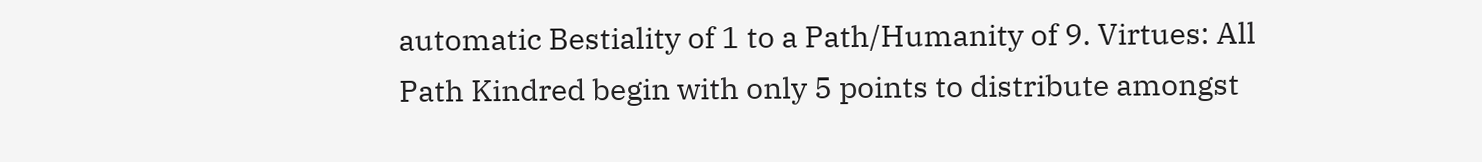automatic Bestiality of 1 to a Path/Humanity of 9. Virtues: All Path Kindred begin with only 5 points to distribute amongst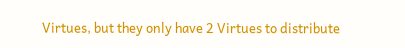Virtues, but they only have 2 Virtues to distribute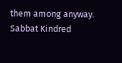them among anyway. Sabbat Kindred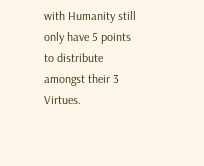with Humanity still only have 5 points to distribute amongst their 3 Virtues.